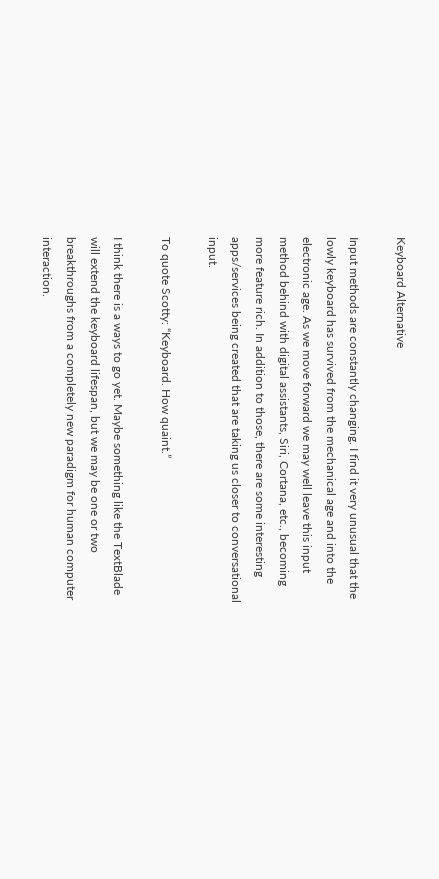Keyboard Alternative

Input methods are constantly changing. I find it very unusual that the lowly keyboard has survived from the mechanical age and into the electronic age. As we move forward we may well leave this input method behind with digital assistants, Siri, Cortana, etc., becoming more feature rich. In addition to those, there are some interesting apps/services being created that are taking us closer to conversational input.

To quote Scotty: “Keyboard. How quaint.”

I think there is a ways to go yet. Maybe something like the TextBlade will extend the keyboard lifespan, but we may be one or two breakthroughs from a completely new paradigm for human computer interaction.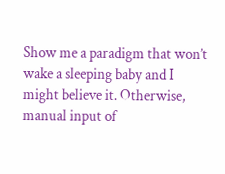Show me a paradigm that won’t wake a sleeping baby and I might believe it. Otherwise, manual input of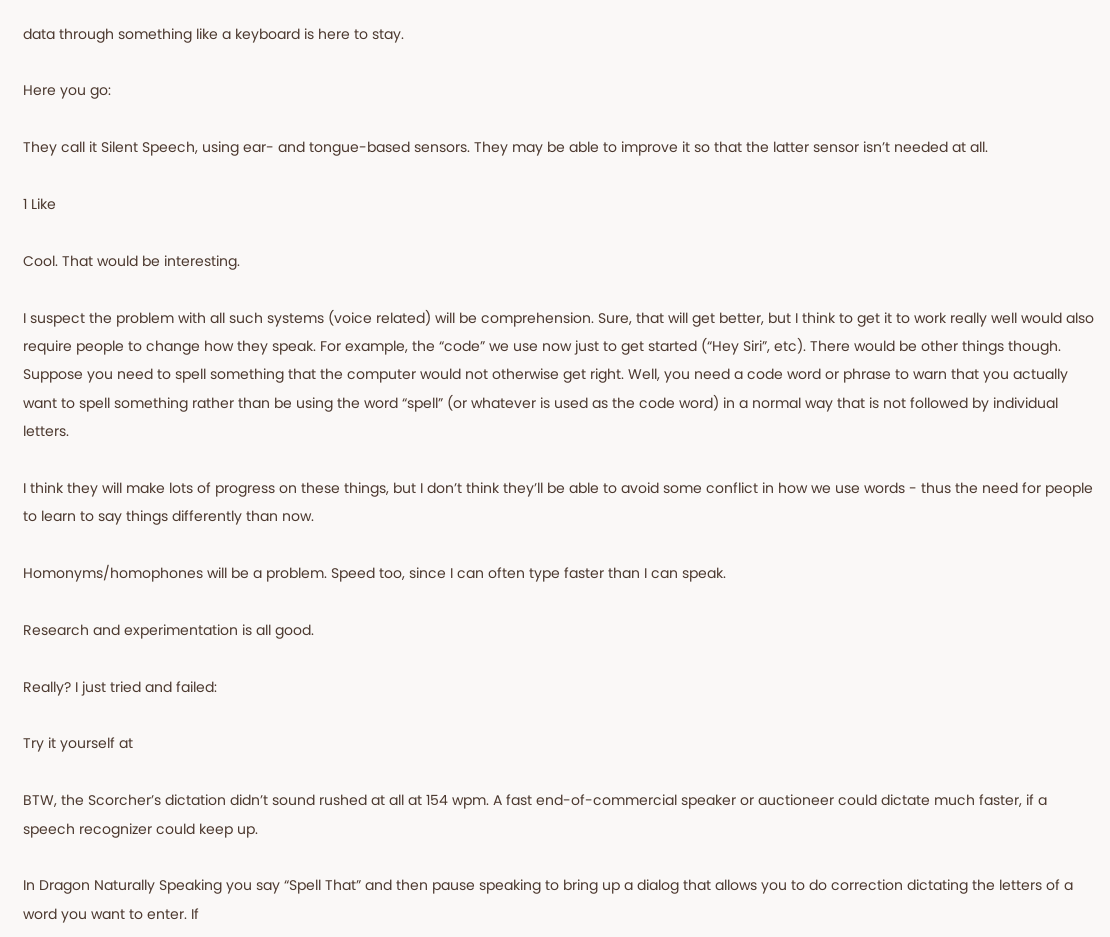data through something like a keyboard is here to stay.

Here you go:

They call it Silent Speech, using ear- and tongue-based sensors. They may be able to improve it so that the latter sensor isn’t needed at all.

1 Like

Cool. That would be interesting.

I suspect the problem with all such systems (voice related) will be comprehension. Sure, that will get better, but I think to get it to work really well would also require people to change how they speak. For example, the “code” we use now just to get started (“Hey Siri”, etc). There would be other things though. Suppose you need to spell something that the computer would not otherwise get right. Well, you need a code word or phrase to warn that you actually want to spell something rather than be using the word “spell” (or whatever is used as the code word) in a normal way that is not followed by individual letters.

I think they will make lots of progress on these things, but I don’t think they’ll be able to avoid some conflict in how we use words - thus the need for people to learn to say things differently than now.

Homonyms/homophones will be a problem. Speed too, since I can often type faster than I can speak.

Research and experimentation is all good.

Really? I just tried and failed:

Try it yourself at

BTW, the Scorcher’s dictation didn’t sound rushed at all at 154 wpm. A fast end-of-commercial speaker or auctioneer could dictate much faster, if a speech recognizer could keep up.

In Dragon Naturally Speaking you say “Spell That” and then pause speaking to bring up a dialog that allows you to do correction dictating the letters of a word you want to enter. If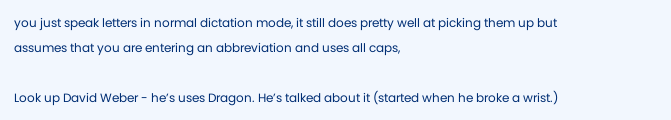you just speak letters in normal dictation mode, it still does pretty well at picking them up but assumes that you are entering an abbreviation and uses all caps,

Look up David Weber - he’s uses Dragon. He’s talked about it (started when he broke a wrist.)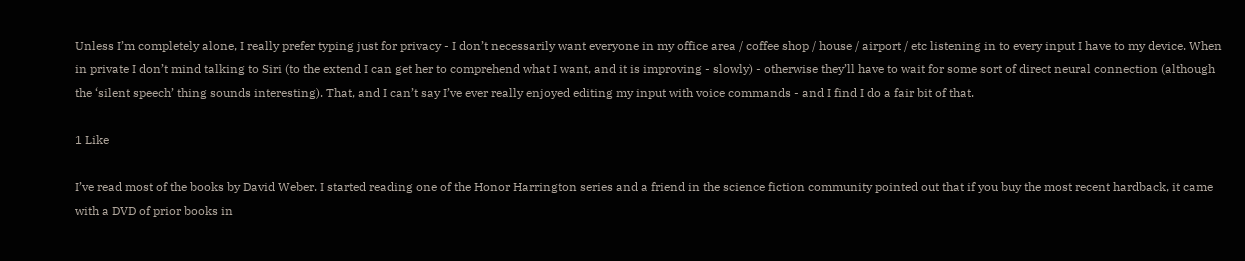Unless I’m completely alone, I really prefer typing just for privacy - I don’t necessarily want everyone in my office area / coffee shop / house / airport / etc listening in to every input I have to my device. When in private I don’t mind talking to Siri (to the extend I can get her to comprehend what I want, and it is improving - slowly) - otherwise they’ll have to wait for some sort of direct neural connection (although the ‘silent speech’ thing sounds interesting). That, and I can’t say I’ve ever really enjoyed editing my input with voice commands - and I find I do a fair bit of that.

1 Like

I’ve read most of the books by David Weber. I started reading one of the Honor Harrington series and a friend in the science fiction community pointed out that if you buy the most recent hardback, it came with a DVD of prior books in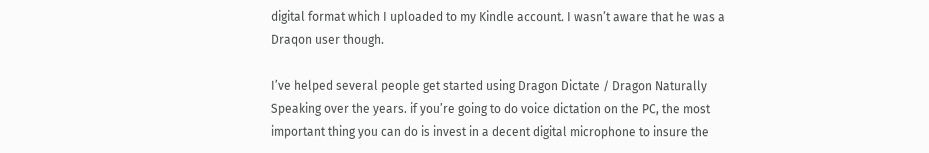digital format which I uploaded to my Kindle account. I wasn’t aware that he was a Draqon user though.

I’ve helped several people get started using Dragon Dictate / Dragon Naturally Speaking over the years. if you’re going to do voice dictation on the PC, the most important thing you can do is invest in a decent digital microphone to insure the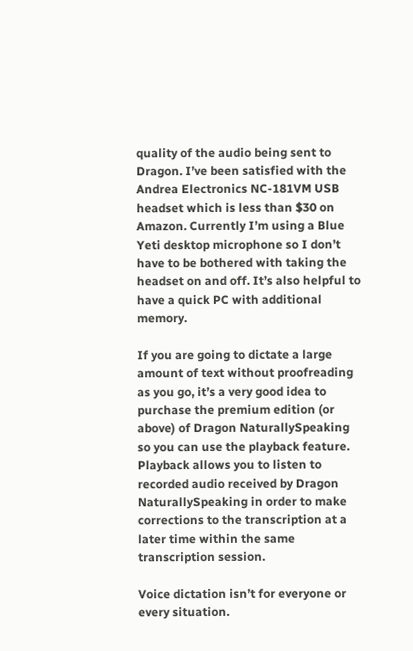quality of the audio being sent to Dragon. I’ve been satisfied with the Andrea Electronics NC-181VM USB headset which is less than $30 on Amazon. Currently I’m using a Blue Yeti desktop microphone so I don’t have to be bothered with taking the headset on and off. It’s also helpful to have a quick PC with additional memory.

If you are going to dictate a large amount of text without proofreading as you go, it’s a very good idea to purchase the premium edition (or above) of Dragon NaturallySpeaking so you can use the playback feature. Playback allows you to listen to recorded audio received by Dragon NaturallySpeaking in order to make corrections to the transcription at a later time within the same transcription session.

Voice dictation isn’t for everyone or every situation.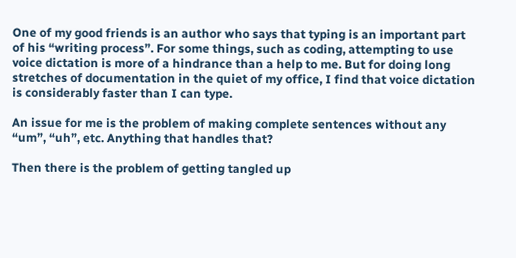One of my good friends is an author who says that typing is an important part of his “writing process”. For some things, such as coding, attempting to use voice dictation is more of a hindrance than a help to me. But for doing long stretches of documentation in the quiet of my office, I find that voice dictation is considerably faster than I can type.

An issue for me is the problem of making complete sentences without any “um”, “uh”, etc. Anything that handles that?

Then there is the problem of getting tangled up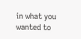in what you wanted to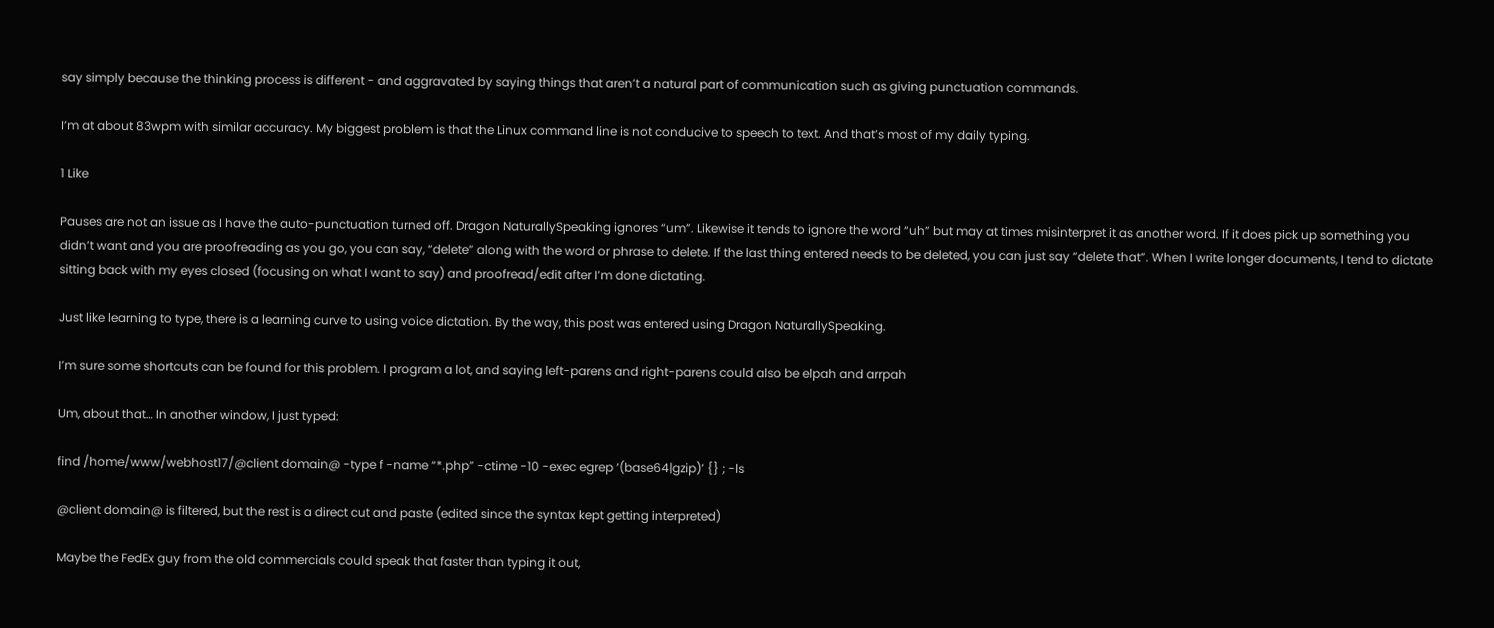say simply because the thinking process is different - and aggravated by saying things that aren’t a natural part of communication such as giving punctuation commands.

I’m at about 83wpm with similar accuracy. My biggest problem is that the Linux command line is not conducive to speech to text. And that’s most of my daily typing.

1 Like

Pauses are not an issue as I have the auto-punctuation turned off. Dragon NaturallySpeaking ignores “um”. Likewise it tends to ignore the word “uh” but may at times misinterpret it as another word. If it does pick up something you didn’t want and you are proofreading as you go, you can say, “delete” along with the word or phrase to delete. If the last thing entered needs to be deleted, you can just say “delete that”. When I write longer documents, I tend to dictate sitting back with my eyes closed (focusing on what I want to say) and proofread/edit after I’m done dictating.

Just like learning to type, there is a learning curve to using voice dictation. By the way, this post was entered using Dragon NaturallySpeaking.

I’m sure some shortcuts can be found for this problem. I program a lot, and saying left-parens and right-parens could also be elpah and arrpah

Um, about that… In another window, I just typed:

find /home/www/webhost17/@client domain@ -type f -name “*.php” -ctime -10 -exec egrep ‘(base64|gzip)’ {} ; -ls

@client domain@ is filtered, but the rest is a direct cut and paste (edited since the syntax kept getting interpreted)

Maybe the FedEx guy from the old commercials could speak that faster than typing it out,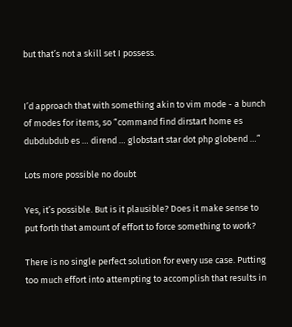but that’s not a skill set I possess.


I’d approach that with something akin to vim mode - a bunch of modes for items, so “command find dirstart home es dubdubdub es … dirend … globstart star dot php globend …”

Lots more possible no doubt

Yes, it’s possible. But is it plausible? Does it make sense to put forth that amount of effort to force something to work?

There is no single perfect solution for every use case. Putting too much effort into attempting to accomplish that results in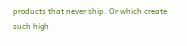products that never ship. Or which create such high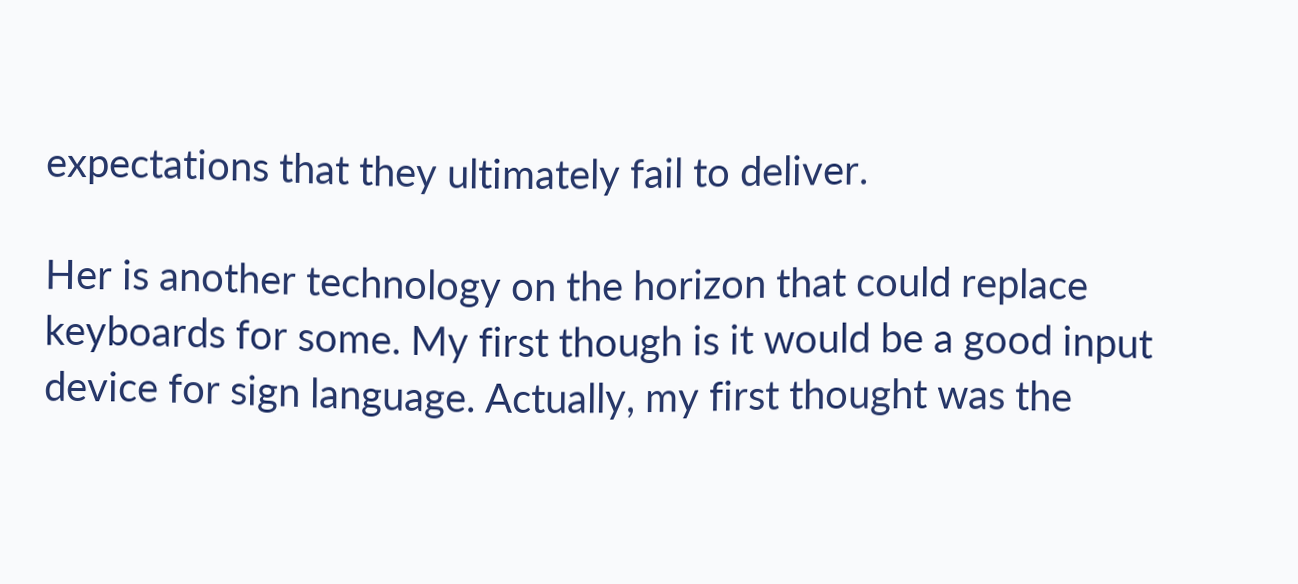expectations that they ultimately fail to deliver.

Her is another technology on the horizon that could replace keyboards for some. My first though is it would be a good input device for sign language. Actually, my first thought was the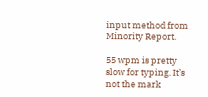input method from Minority Report.

55 wpm is pretty slow for typing. It’s not the mark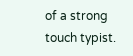of a strong touch typist.